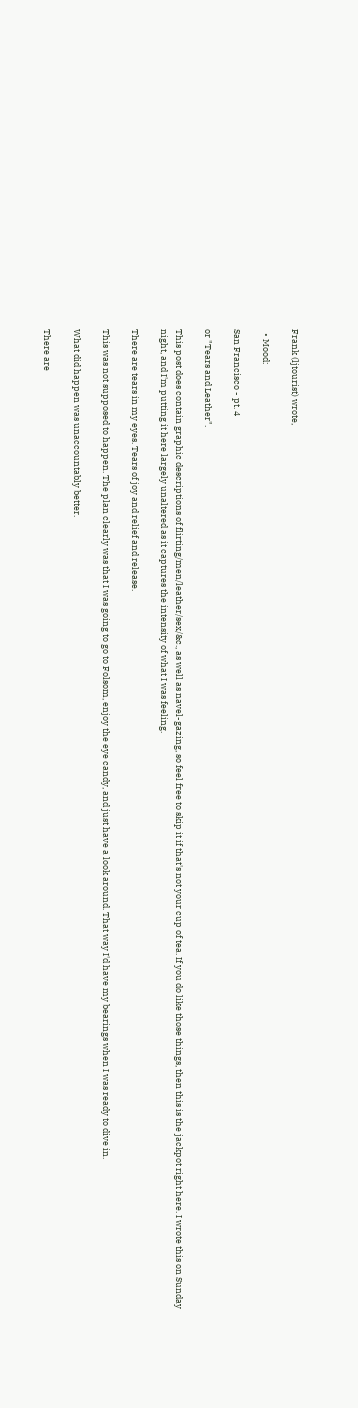Frank (ljtourist) wrote,

  • Mood:

San Francisco - pt. 4

or "Tears and Leather".

This post does contain graphic descriptions of flirting/men/leather/sex/&c., as well as navel-gazing, so feel free to skip it if that's not your cup of tea. If you do like those things, then this is the jackpot right here. I wrote this on Sunday night, and I'm putting it here largely unaltered as it captures the intensity of what I was feeling.

There are tears in my eyes. Tears of joy and relief and release.

This was not supposed to happen. The plan clearly was that I was going to go to Folsom, enjoy the eye candy, and just have a look around. That way I'd have my bearings when I was ready to dive in.

What did happen was unaccountably better.

There are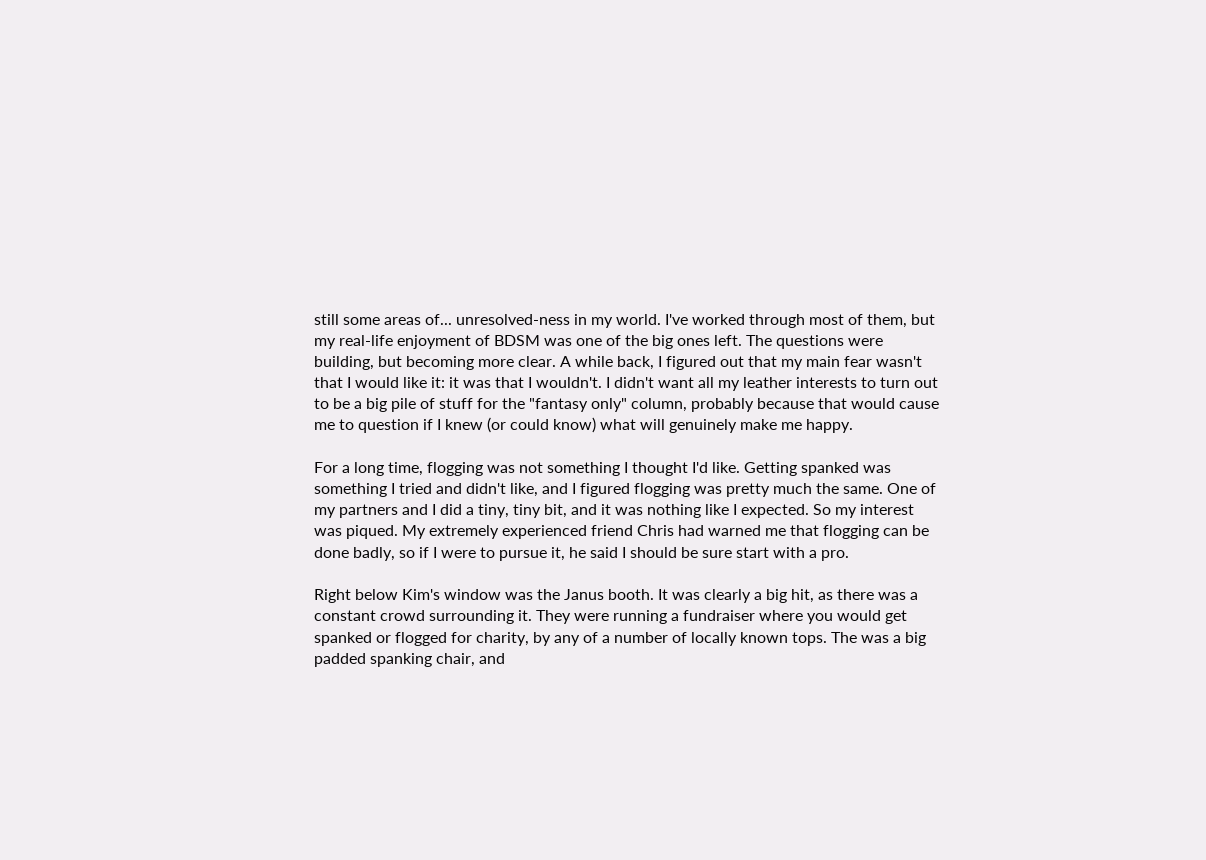still some areas of... unresolved-ness in my world. I've worked through most of them, but my real-life enjoyment of BDSM was one of the big ones left. The questions were building, but becoming more clear. A while back, I figured out that my main fear wasn't that I would like it: it was that I wouldn't. I didn't want all my leather interests to turn out to be a big pile of stuff for the "fantasy only" column, probably because that would cause me to question if I knew (or could know) what will genuinely make me happy.

For a long time, flogging was not something I thought I'd like. Getting spanked was something I tried and didn't like, and I figured flogging was pretty much the same. One of my partners and I did a tiny, tiny bit, and it was nothing like I expected. So my interest was piqued. My extremely experienced friend Chris had warned me that flogging can be done badly, so if I were to pursue it, he said I should be sure start with a pro.

Right below Kim's window was the Janus booth. It was clearly a big hit, as there was a constant crowd surrounding it. They were running a fundraiser where you would get spanked or flogged for charity, by any of a number of locally known tops. The was a big padded spanking chair, and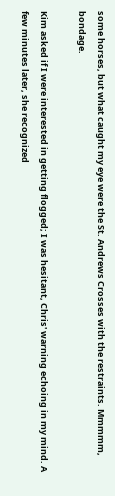some horses, but what caught my eye were the St. Andrews Crosses with the restraints. Mmmmm, bondage.

Kim asked if I were interested in getting flogged; I was hesitant, Chris' warning echoing in my mind. A few minutes later, she recognized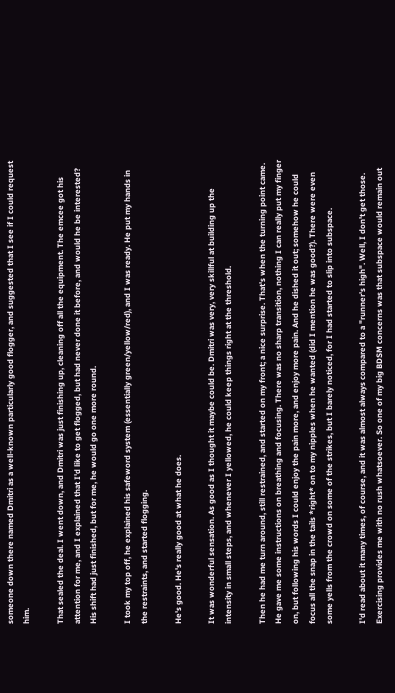someone down there named Dmitri as a well-known particularly good flogger, and suggested that I see if I could request him.

That sealed the deal. I went down, and Dmitri was just finishing up, cleaning off all the equipment. The emcee got his attention for me, and I explained that I'd like to get flogged, but had never done it before, and would he be interested? His shift had just finished, but for me, he would go one more round.

I took my top off, he explained his safeword system (essentially green/yellow/red), and I was ready. He put my hands in the restraints, and started flogging.

He's good. He's really good at what he does.

It was wonderful sensation. As good as I thought it maybe could be. Dmitri was very, very skillful at building up the intensity in small steps, and whenever I yellowed, he could keep things right at the threshold.

Then he had me turn around, still restrained, and started on my front; a nice surprise. That's when the turning point came. He gave me some instructions on breathing and focusing. There was no sharp transition, nothing I can really put my finger on, but following his words I could enjoy the pain more, and enjoy more pain. And he dished it out; somehow he could focus all the snap in the tails *right* on to my nipples when he wanted (did I mention he was good?). There were even some yells from the crowd on some of the strikes, but I barely noticed, for I had started to slip into subspace.

I'd read about it many times, of course, and it was almost always compared to a "runner's high". Well, I don't get those. Exercising provides me with no rush whatsoever. So one of my big BDSM concerns was that subspace would remain out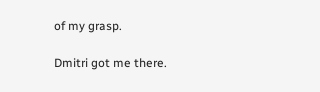of my grasp.

Dmitri got me there.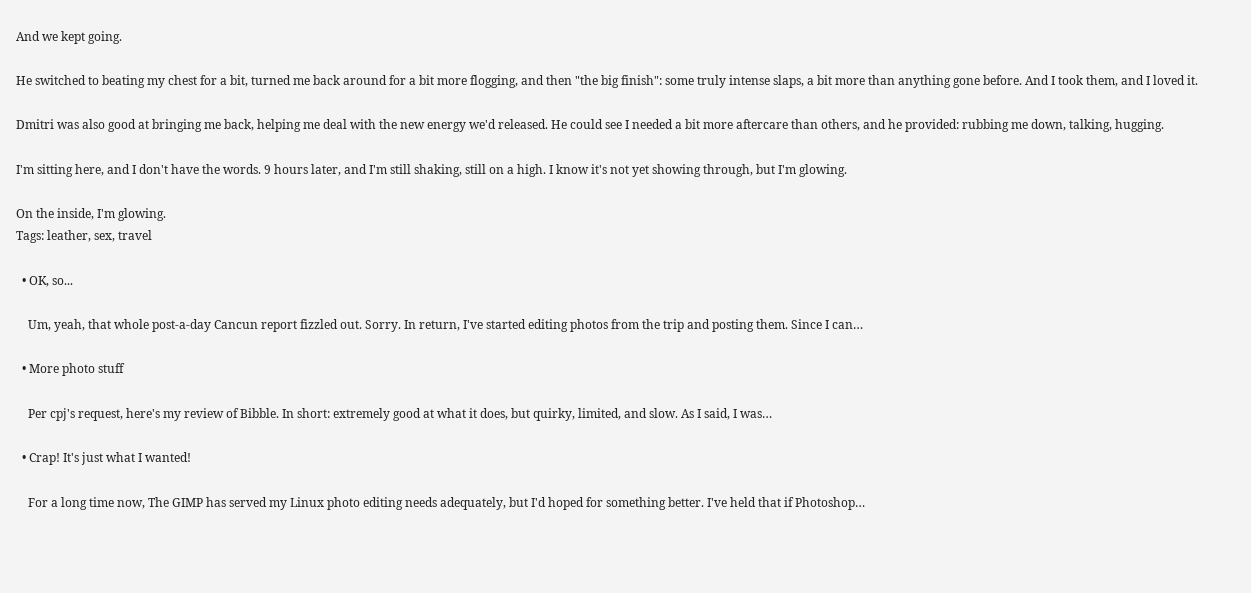And we kept going.

He switched to beating my chest for a bit, turned me back around for a bit more flogging, and then "the big finish": some truly intense slaps, a bit more than anything gone before. And I took them, and I loved it.

Dmitri was also good at bringing me back, helping me deal with the new energy we'd released. He could see I needed a bit more aftercare than others, and he provided: rubbing me down, talking, hugging.

I'm sitting here, and I don't have the words. 9 hours later, and I'm still shaking, still on a high. I know it's not yet showing through, but I'm glowing.

On the inside, I'm glowing.
Tags: leather, sex, travel

  • OK, so...

    Um, yeah, that whole post-a-day Cancun report fizzled out. Sorry. In return, I've started editing photos from the trip and posting them. Since I can…

  • More photo stuff

    Per cpj's request, here's my review of Bibble. In short: extremely good at what it does, but quirky, limited, and slow. As I said, I was…

  • Crap! It's just what I wanted!

    For a long time now, The GIMP has served my Linux photo editing needs adequately, but I'd hoped for something better. I've held that if Photoshop…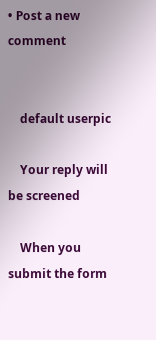• Post a new comment


    default userpic

    Your reply will be screened

    When you submit the form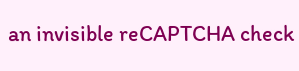an invisible reCAPTCHA check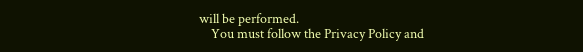will be performed.
    You must follow the Privacy Policy and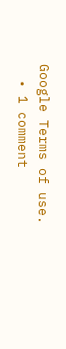Google Terms of use.
  • 1 comment